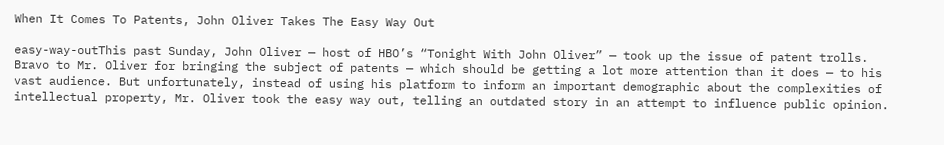When It Comes To Patents, John Oliver Takes The Easy Way Out

easy-way-outThis past Sunday, John Oliver — host of HBO’s “Tonight With John Oliver” — took up the issue of patent trolls. Bravo to Mr. Oliver for bringing the subject of patents — which should be getting a lot more attention than it does — to his vast audience. But unfortunately, instead of using his platform to inform an important demographic about the complexities of intellectual property, Mr. Oliver took the easy way out, telling an outdated story in an attempt to influence public opinion.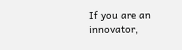If you are an innovator,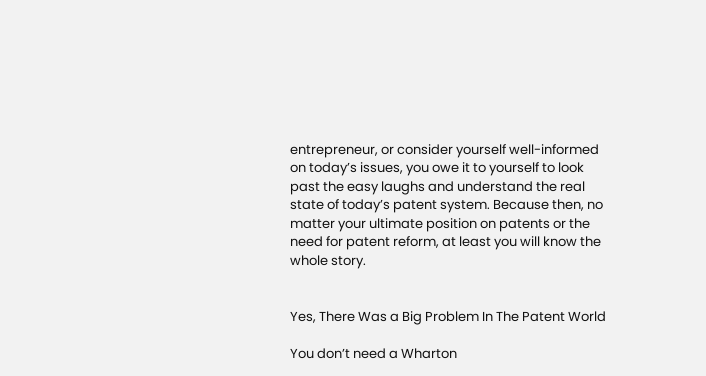entrepreneur, or consider yourself well-informed on today’s issues, you owe it to yourself to look past the easy laughs and understand the real state of today’s patent system. Because then, no matter your ultimate position on patents or the need for patent reform, at least you will know the whole story.


Yes, There Was a Big Problem In The Patent World

You don’t need a Wharton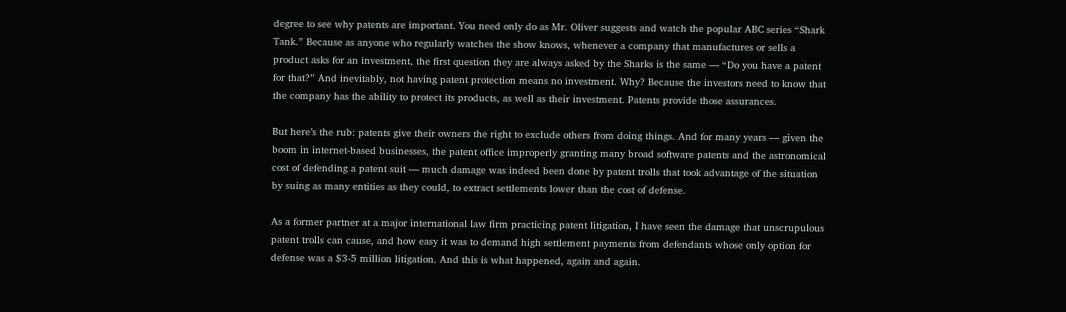degree to see why patents are important. You need only do as Mr. Oliver suggests and watch the popular ABC series “Shark Tank.” Because as anyone who regularly watches the show knows, whenever a company that manufactures or sells a product asks for an investment, the first question they are always asked by the Sharks is the same — “Do you have a patent for that?” And inevitably, not having patent protection means no investment. Why? Because the investors need to know that the company has the ability to protect its products, as well as their investment. Patents provide those assurances.

But here’s the rub: patents give their owners the right to exclude others from doing things. And for many years — given the boom in internet-based businesses, the patent office improperly granting many broad software patents and the astronomical cost of defending a patent suit — much damage was indeed been done by patent trolls that took advantage of the situation by suing as many entities as they could, to extract settlements lower than the cost of defense.

As a former partner at a major international law firm practicing patent litigation, I have seen the damage that unscrupulous patent trolls can cause, and how easy it was to demand high settlement payments from defendants whose only option for defense was a $3-5 million litigation. And this is what happened, again and again.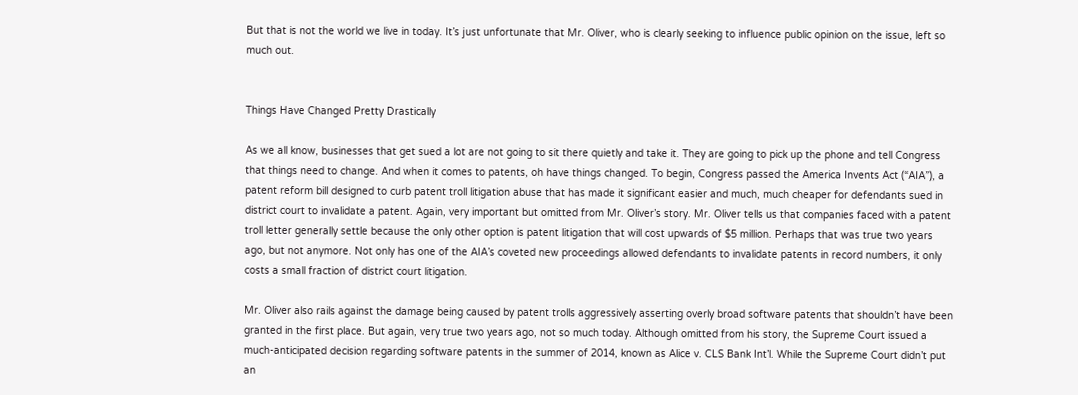But that is not the world we live in today. It’s just unfortunate that Mr. Oliver, who is clearly seeking to influence public opinion on the issue, left so much out.


Things Have Changed Pretty Drastically

As we all know, businesses that get sued a lot are not going to sit there quietly and take it. They are going to pick up the phone and tell Congress that things need to change. And when it comes to patents, oh have things changed. To begin, Congress passed the America Invents Act (“AIA”), a patent reform bill designed to curb patent troll litigation abuse that has made it significant easier and much, much cheaper for defendants sued in district court to invalidate a patent. Again, very important but omitted from Mr. Oliver’s story. Mr. Oliver tells us that companies faced with a patent troll letter generally settle because the only other option is patent litigation that will cost upwards of $5 million. Perhaps that was true two years ago, but not anymore. Not only has one of the AIA’s coveted new proceedings allowed defendants to invalidate patents in record numbers, it only costs a small fraction of district court litigation.

Mr. Oliver also rails against the damage being caused by patent trolls aggressively asserting overly broad software patents that shouldn’t have been granted in the first place. But again, very true two years ago, not so much today. Although omitted from his story, the Supreme Court issued a much-anticipated decision regarding software patents in the summer of 2014, known as Alice v. CLS Bank Int’l. While the Supreme Court didn’t put an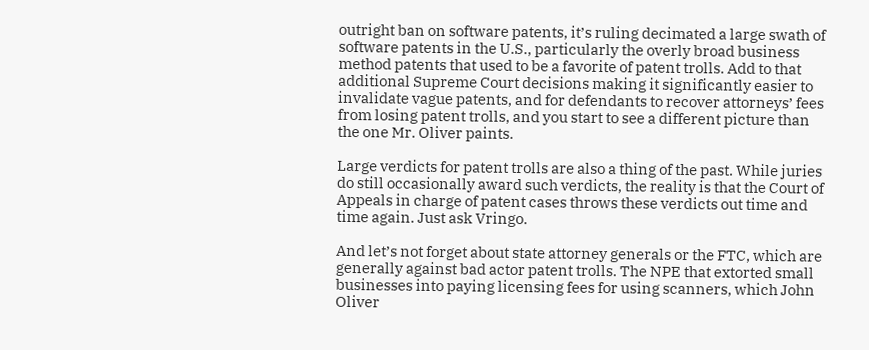outright ban on software patents, it’s ruling decimated a large swath of software patents in the U.S., particularly the overly broad business method patents that used to be a favorite of patent trolls. Add to that additional Supreme Court decisions making it significantly easier to invalidate vague patents, and for defendants to recover attorneys’ fees from losing patent trolls, and you start to see a different picture than the one Mr. Oliver paints.

Large verdicts for patent trolls are also a thing of the past. While juries do still occasionally award such verdicts, the reality is that the Court of Appeals in charge of patent cases throws these verdicts out time and time again. Just ask Vringo.

And let’s not forget about state attorney generals or the FTC, which are generally against bad actor patent trolls. The NPE that extorted small businesses into paying licensing fees for using scanners, which John Oliver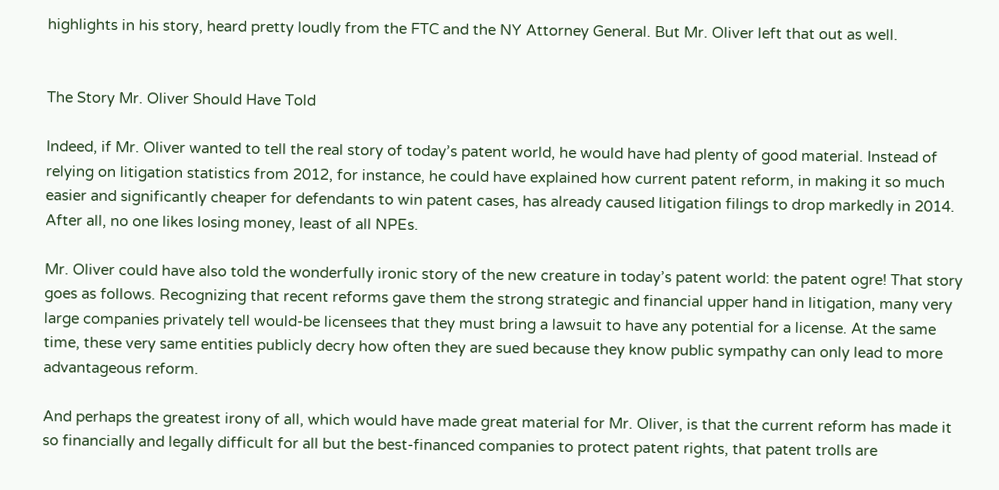highlights in his story, heard pretty loudly from the FTC and the NY Attorney General. But Mr. Oliver left that out as well.


The Story Mr. Oliver Should Have Told

Indeed, if Mr. Oliver wanted to tell the real story of today’s patent world, he would have had plenty of good material. Instead of relying on litigation statistics from 2012, for instance, he could have explained how current patent reform, in making it so much easier and significantly cheaper for defendants to win patent cases, has already caused litigation filings to drop markedly in 2014. After all, no one likes losing money, least of all NPEs.

Mr. Oliver could have also told the wonderfully ironic story of the new creature in today’s patent world: the patent ogre! That story goes as follows. Recognizing that recent reforms gave them the strong strategic and financial upper hand in litigation, many very large companies privately tell would-be licensees that they must bring a lawsuit to have any potential for a license. At the same time, these very same entities publicly decry how often they are sued because they know public sympathy can only lead to more advantageous reform.

And perhaps the greatest irony of all, which would have made great material for Mr. Oliver, is that the current reform has made it so financially and legally difficult for all but the best-financed companies to protect patent rights, that patent trolls are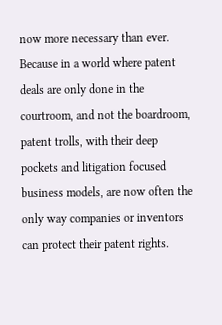now more necessary than ever. Because in a world where patent deals are only done in the courtroom, and not the boardroom, patent trolls, with their deep pockets and litigation focused business models, are now often the only way companies or inventors can protect their patent rights.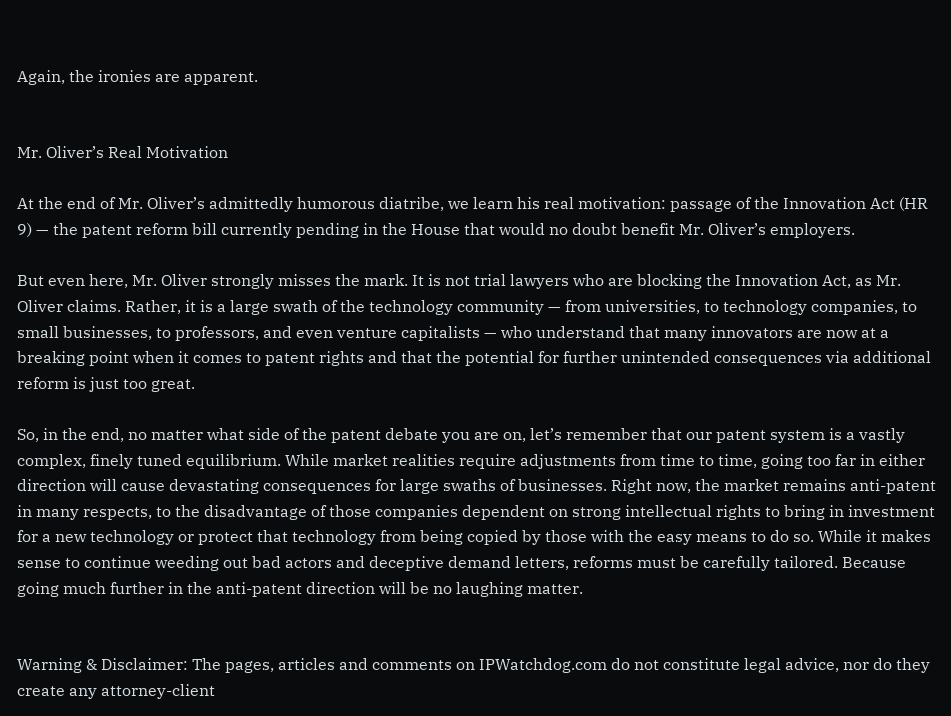Again, the ironies are apparent.


Mr. Oliver’s Real Motivation

At the end of Mr. Oliver’s admittedly humorous diatribe, we learn his real motivation: passage of the Innovation Act (HR 9) — the patent reform bill currently pending in the House that would no doubt benefit Mr. Oliver’s employers.

But even here, Mr. Oliver strongly misses the mark. It is not trial lawyers who are blocking the Innovation Act, as Mr. Oliver claims. Rather, it is a large swath of the technology community — from universities, to technology companies, to small businesses, to professors, and even venture capitalists — who understand that many innovators are now at a breaking point when it comes to patent rights and that the potential for further unintended consequences via additional reform is just too great.

So, in the end, no matter what side of the patent debate you are on, let’s remember that our patent system is a vastly complex, finely tuned equilibrium. While market realities require adjustments from time to time, going too far in either direction will cause devastating consequences for large swaths of businesses. Right now, the market remains anti-patent in many respects, to the disadvantage of those companies dependent on strong intellectual rights to bring in investment for a new technology or protect that technology from being copied by those with the easy means to do so. While it makes sense to continue weeding out bad actors and deceptive demand letters, reforms must be carefully tailored. Because going much further in the anti-patent direction will be no laughing matter.


Warning & Disclaimer: The pages, articles and comments on IPWatchdog.com do not constitute legal advice, nor do they create any attorney-client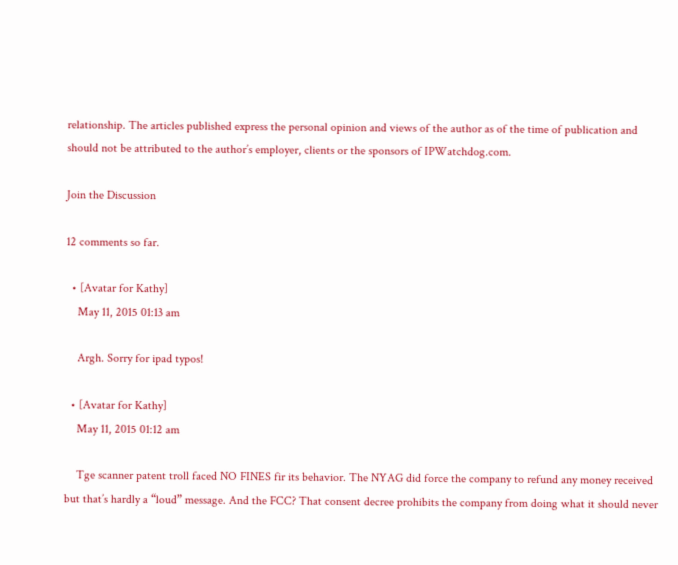relationship. The articles published express the personal opinion and views of the author as of the time of publication and should not be attributed to the author’s employer, clients or the sponsors of IPWatchdog.com.

Join the Discussion

12 comments so far.

  • [Avatar for Kathy]
    May 11, 2015 01:13 am

    Argh. Sorry for ipad typos!

  • [Avatar for Kathy]
    May 11, 2015 01:12 am

    Tge scanner patent troll faced NO FINES fir its behavior. The NYAG did force the company to refund any money received but that’s hardly a “loud” message. And the FCC? That consent decree prohibits the company from doing what it should never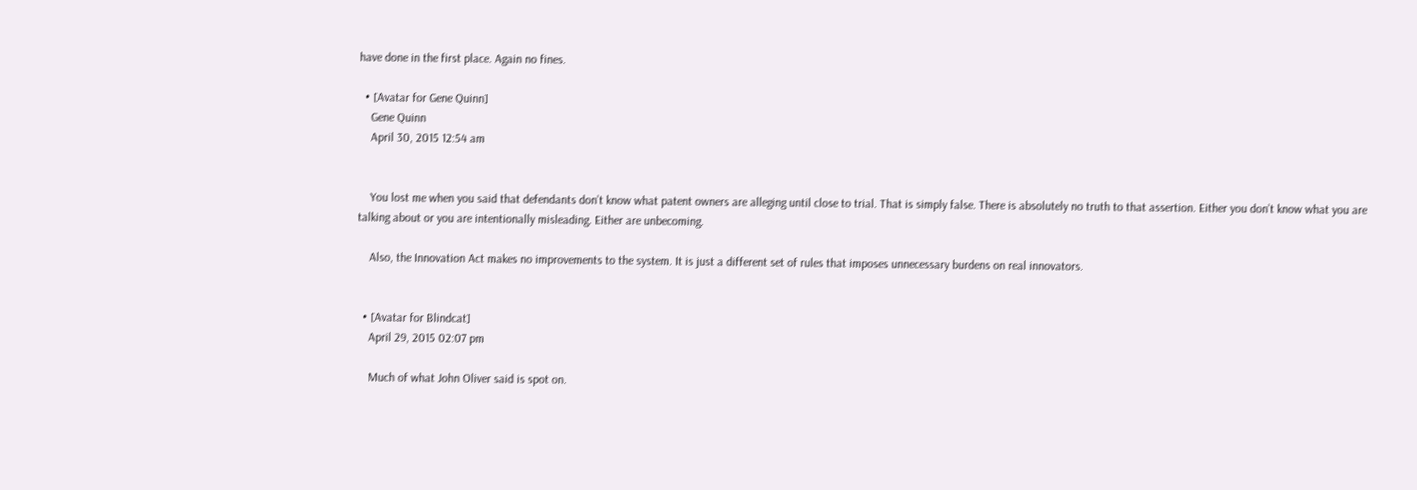have done in the first place. Again no fines.

  • [Avatar for Gene Quinn]
    Gene Quinn
    April 30, 2015 12:54 am


    You lost me when you said that defendants don’t know what patent owners are alleging until close to trial. That is simply false. There is absolutely no truth to that assertion. Either you don’t know what you are talking about or you are intentionally misleading. Either are unbecoming.

    Also, the Innovation Act makes no improvements to the system. It is just a different set of rules that imposes unnecessary burdens on real innovators.


  • [Avatar for Blindcat]
    April 29, 2015 02:07 pm

    Much of what John Oliver said is spot on.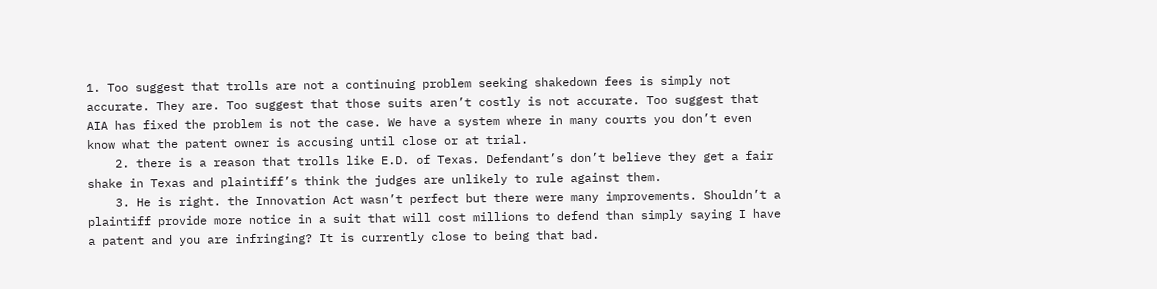1. Too suggest that trolls are not a continuing problem seeking shakedown fees is simply not accurate. They are. Too suggest that those suits aren’t costly is not accurate. Too suggest that AIA has fixed the problem is not the case. We have a system where in many courts you don’t even know what the patent owner is accusing until close or at trial.
    2. there is a reason that trolls like E.D. of Texas. Defendant’s don’t believe they get a fair shake in Texas and plaintiff’s think the judges are unlikely to rule against them.
    3. He is right. the Innovation Act wasn’t perfect but there were many improvements. Shouldn’t a plaintiff provide more notice in a suit that will cost millions to defend than simply saying I have a patent and you are infringing? It is currently close to being that bad.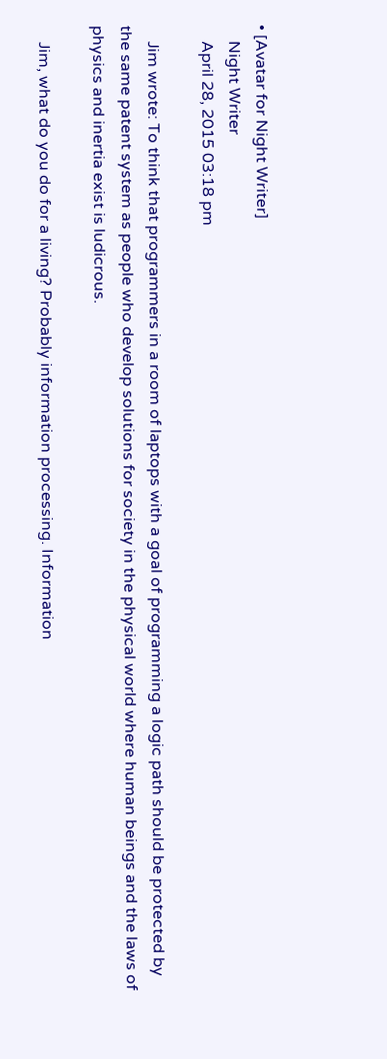• [Avatar for Night Writer]
    Night Writer
    April 28, 2015 03:18 pm

    Jim wrote: To think that programmers in a room of laptops with a goal of programming a logic path should be protected by the same patent system as people who develop solutions for society in the physical world where human beings and the laws of physics and inertia exist is ludicrous.

    Jim, what do you do for a living? Probably information processing. Information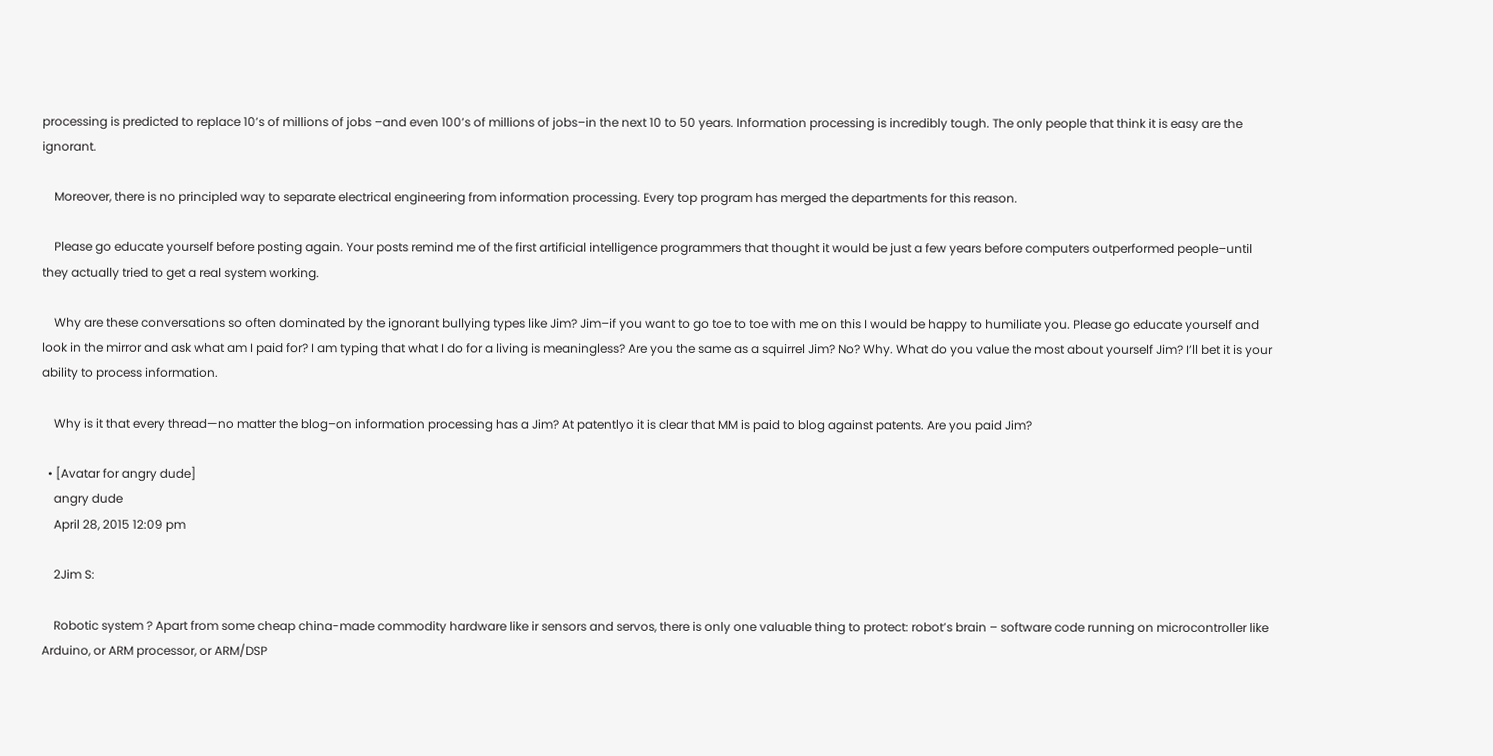processing is predicted to replace 10’s of millions of jobs –and even 100’s of millions of jobs–in the next 10 to 50 years. Information processing is incredibly tough. The only people that think it is easy are the ignorant.

    Moreover, there is no principled way to separate electrical engineering from information processing. Every top program has merged the departments for this reason.

    Please go educate yourself before posting again. Your posts remind me of the first artificial intelligence programmers that thought it would be just a few years before computers outperformed people–until they actually tried to get a real system working.

    Why are these conversations so often dominated by the ignorant bullying types like Jim? Jim–if you want to go toe to toe with me on this I would be happy to humiliate you. Please go educate yourself and look in the mirror and ask what am I paid for? I am typing that what I do for a living is meaningless? Are you the same as a squirrel Jim? No? Why. What do you value the most about yourself Jim? I’ll bet it is your ability to process information.

    Why is it that every thread—no matter the blog–on information processing has a Jim? At patentlyo it is clear that MM is paid to blog against patents. Are you paid Jim?

  • [Avatar for angry dude]
    angry dude
    April 28, 2015 12:09 pm

    2Jim S:

    Robotic system ? Apart from some cheap china-made commodity hardware like ir sensors and servos, there is only one valuable thing to protect: robot’s brain – software code running on microcontroller like Arduino, or ARM processor, or ARM/DSP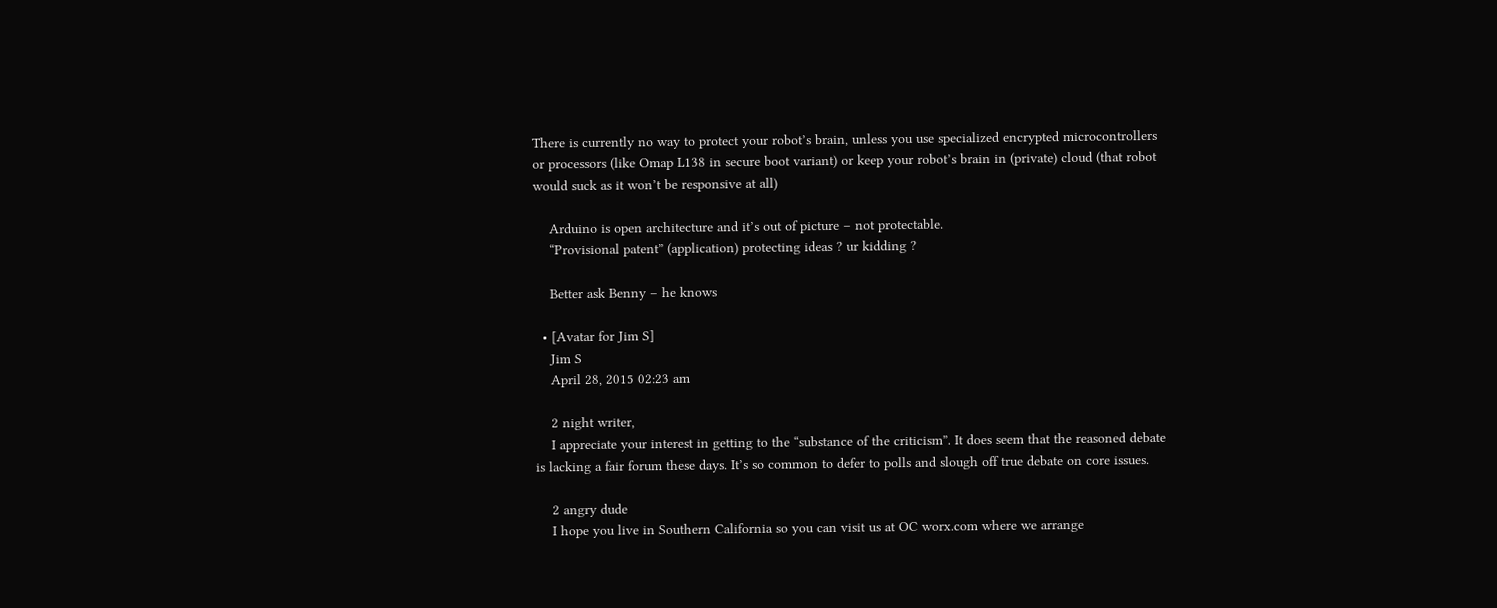There is currently no way to protect your robot’s brain, unless you use specialized encrypted microcontrollers or processors (like Omap L138 in secure boot variant) or keep your robot’s brain in (private) cloud (that robot would suck as it won’t be responsive at all)

    Arduino is open architecture and it’s out of picture – not protectable.
    “Provisional patent” (application) protecting ideas ? ur kidding ?

    Better ask Benny – he knows

  • [Avatar for Jim S]
    Jim S
    April 28, 2015 02:23 am

    2 night writer,
    I appreciate your interest in getting to the “substance of the criticism”. It does seem that the reasoned debate is lacking a fair forum these days. It’s so common to defer to polls and slough off true debate on core issues.

    2 angry dude
    I hope you live in Southern California so you can visit us at OC worx.com where we arrange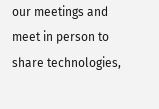our meetings and meet in person to share technologies,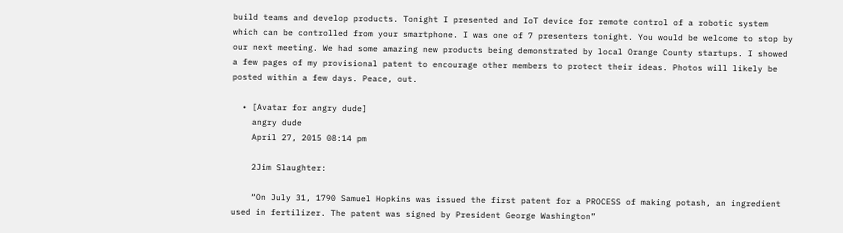build teams and develop products. Tonight I presented and IoT device for remote control of a robotic system which can be controlled from your smartphone. I was one of 7 presenters tonight. You would be welcome to stop by our next meeting. We had some amazing new products being demonstrated by local Orange County startups. I showed a few pages of my provisional patent to encourage other members to protect their ideas. Photos will likely be posted within a few days. Peace, out.

  • [Avatar for angry dude]
    angry dude
    April 27, 2015 08:14 pm

    2Jim Slaughter:

    “On July 31, 1790 Samuel Hopkins was issued the first patent for a PROCESS of making potash, an ingredient used in fertilizer. The patent was signed by President George Washington”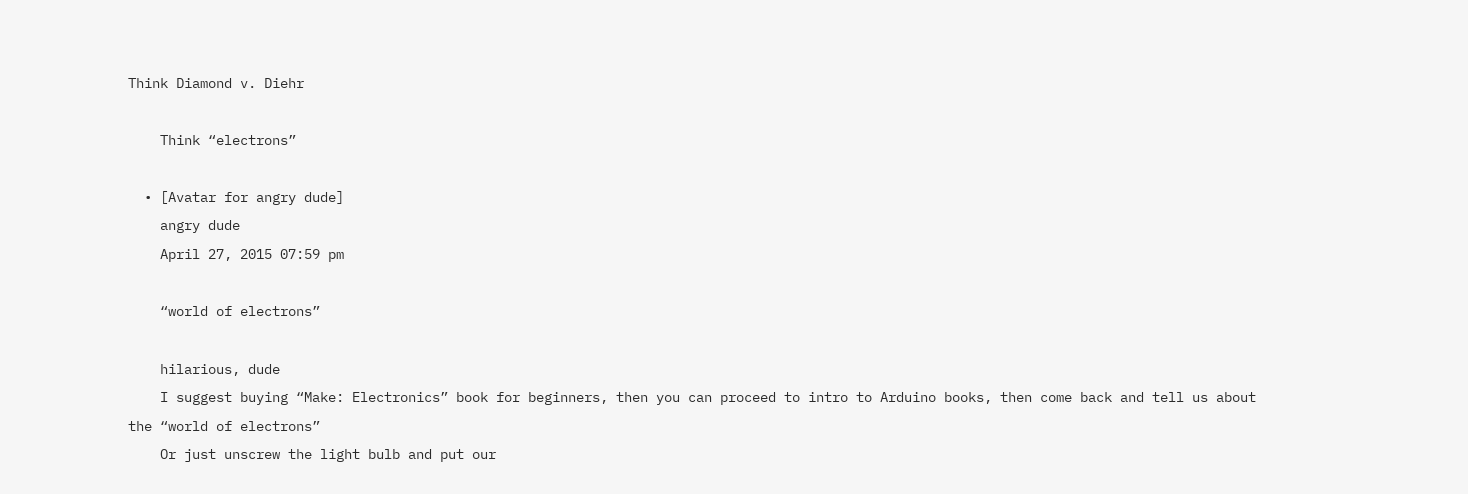Think Diamond v. Diehr

    Think “electrons”

  • [Avatar for angry dude]
    angry dude
    April 27, 2015 07:59 pm

    “world of electrons”

    hilarious, dude
    I suggest buying “Make: Electronics” book for beginners, then you can proceed to intro to Arduino books, then come back and tell us about the “world of electrons”
    Or just unscrew the light bulb and put our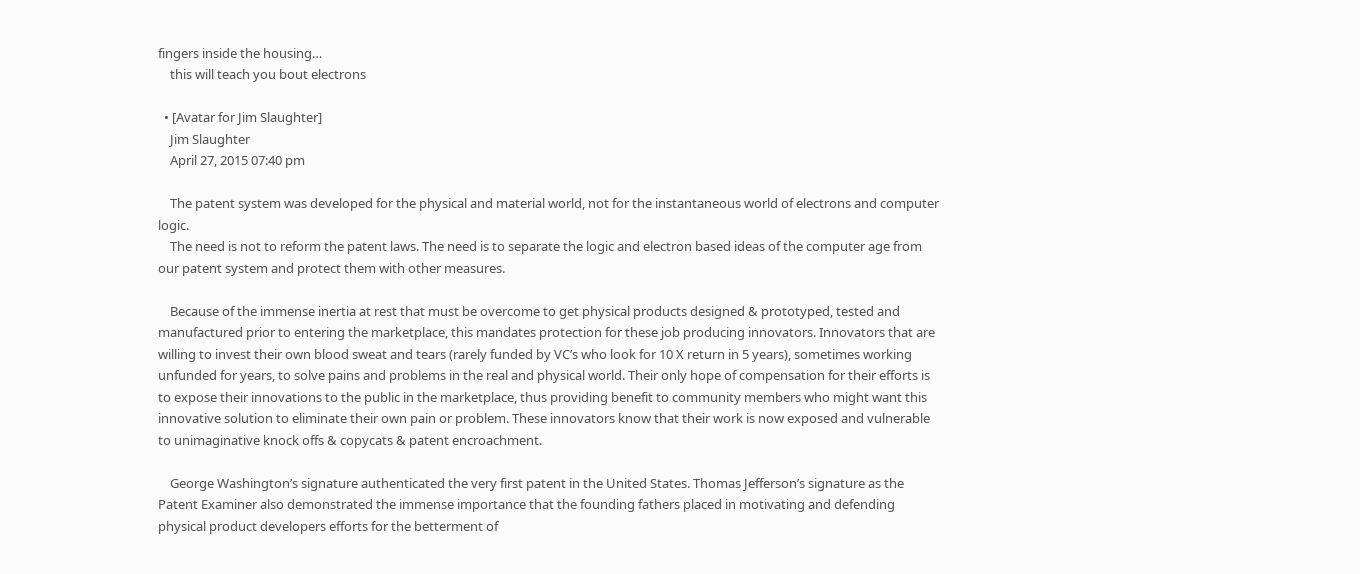fingers inside the housing…
    this will teach you bout electrons

  • [Avatar for Jim Slaughter]
    Jim Slaughter
    April 27, 2015 07:40 pm

    The patent system was developed for the physical and material world, not for the instantaneous world of electrons and computer logic.
    The need is not to reform the patent laws. The need is to separate the logic and electron based ideas of the computer age from our patent system and protect them with other measures.

    Because of the immense inertia at rest that must be overcome to get physical products designed & prototyped, tested and manufactured prior to entering the marketplace, this mandates protection for these job producing innovators. Innovators that are willing to invest their own blood sweat and tears (rarely funded by VC’s who look for 10 X return in 5 years), sometimes working unfunded for years, to solve pains and problems in the real and physical world. Their only hope of compensation for their efforts is to expose their innovations to the public in the marketplace, thus providing benefit to community members who might want this innovative solution to eliminate their own pain or problem. These innovators know that their work is now exposed and vulnerable to unimaginative knock offs & copycats & patent encroachment.

    George Washington’s signature authenticated the very first patent in the United States. Thomas Jefferson’s signature as the Patent Examiner also demonstrated the immense importance that the founding fathers placed in motivating and defending physical product developers efforts for the betterment of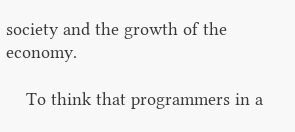society and the growth of the economy.

    To think that programmers in a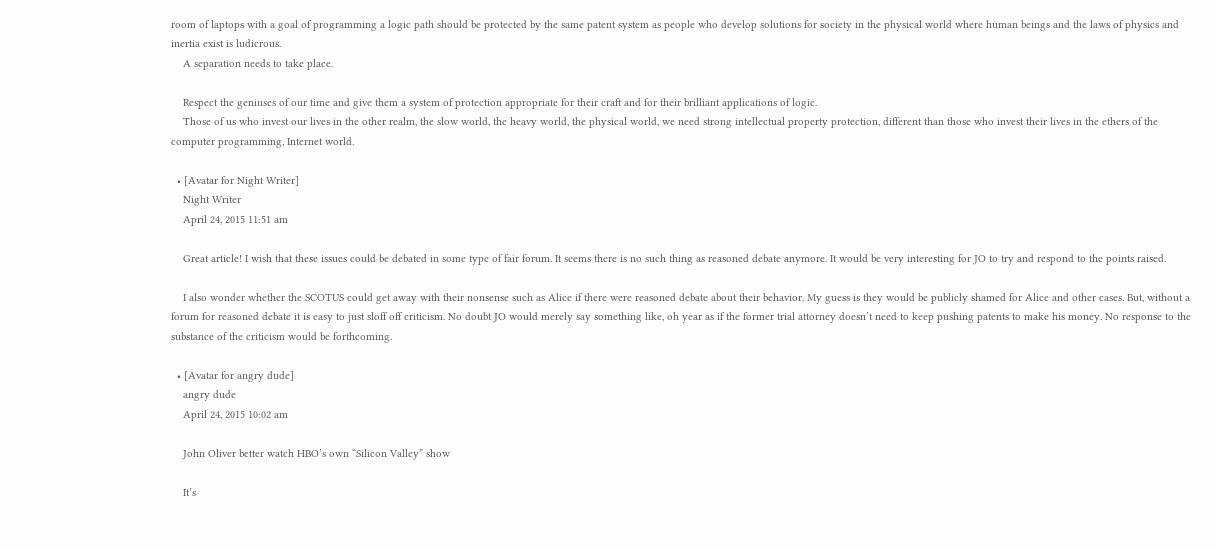room of laptops with a goal of programming a logic path should be protected by the same patent system as people who develop solutions for society in the physical world where human beings and the laws of physics and inertia exist is ludicrous.
    A separation needs to take place.

    Respect the geniuses of our time and give them a system of protection appropriate for their craft and for their brilliant applications of logic.
    Those of us who invest our lives in the other realm, the slow world, the heavy world, the physical world, we need strong intellectual property protection, different than those who invest their lives in the ethers of the computer programming, Internet world.

  • [Avatar for Night Writer]
    Night Writer
    April 24, 2015 11:51 am

    Great article! I wish that these issues could be debated in some type of fair forum. It seems there is no such thing as reasoned debate anymore. It would be very interesting for JO to try and respond to the points raised.

    I also wonder whether the SCOTUS could get away with their nonsense such as Alice if there were reasoned debate about their behavior. My guess is they would be publicly shamed for Alice and other cases. But, without a forum for reasoned debate it is easy to just sloff off criticism. No doubt JO would merely say something like, oh year as if the former trial attorney doesn’t need to keep pushing patents to make his money. No response to the substance of the criticism would be forthcoming.

  • [Avatar for angry dude]
    angry dude
    April 24, 2015 10:02 am

    John Oliver better watch HBO’s own “Silicon Valley” show

    It’s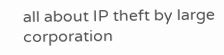all about IP theft by large corporation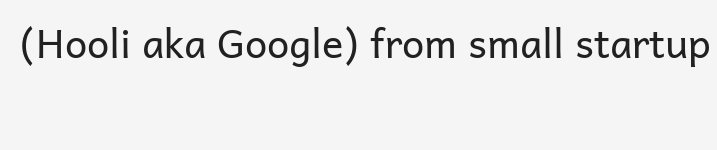(Hooli aka Google) from small startup